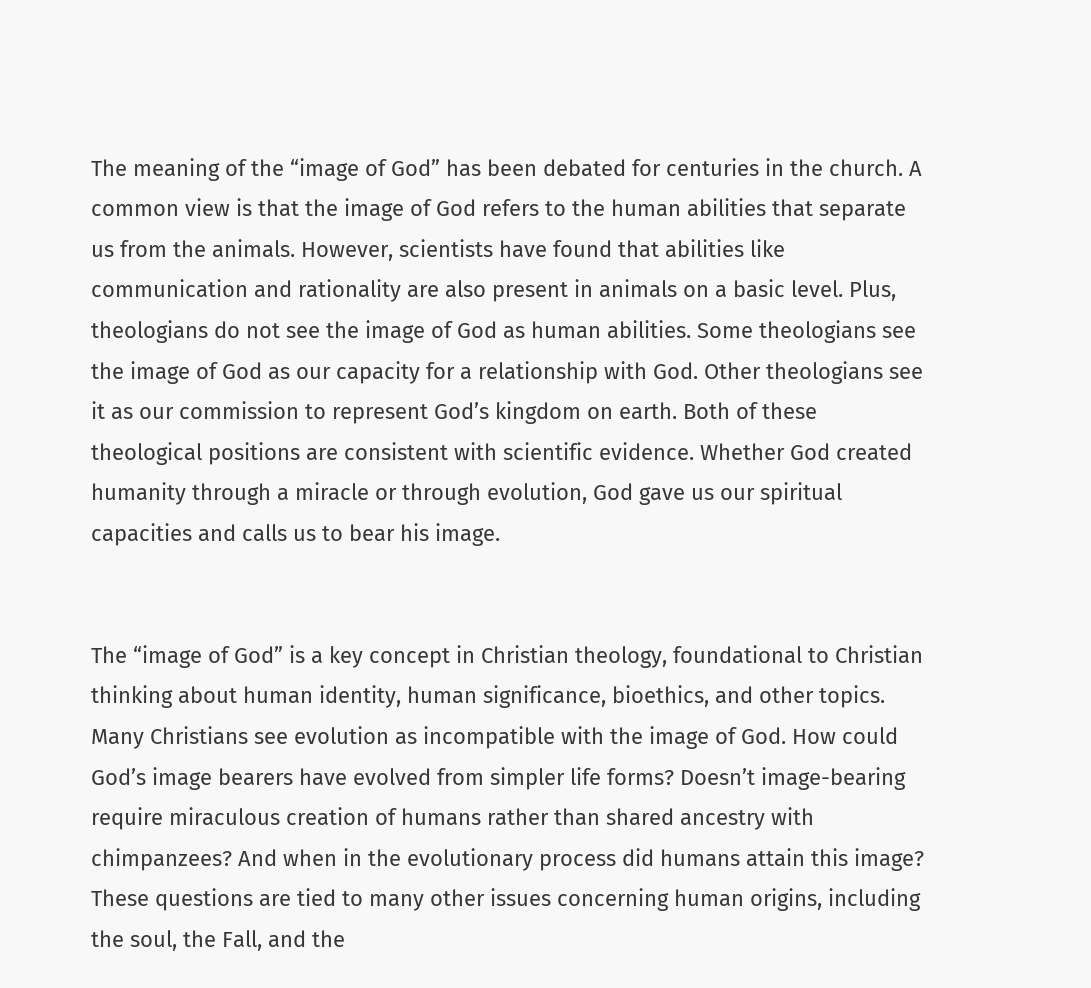The meaning of the “image of God” has been debated for centuries in the church. A common view is that the image of God refers to the human abilities that separate us from the animals. However, scientists have found that abilities like communication and rationality are also present in animals on a basic level. Plus, theologians do not see the image of God as human abilities. Some theologians see the image of God as our capacity for a relationship with God. Other theologians see it as our commission to represent God’s kingdom on earth. Both of these theological positions are consistent with scientific evidence. Whether God created humanity through a miracle or through evolution, God gave us our spiritual capacities and calls us to bear his image.


The “image of God” is a key concept in Christian theology, foundational to Christian thinking about human identity, human significance, bioethics, and other topics. Many Christians see evolution as incompatible with the image of God. How could God’s image bearers have evolved from simpler life forms? Doesn’t image-bearing require miraculous creation of humans rather than shared ancestry with chimpanzees? And when in the evolutionary process did humans attain this image? These questions are tied to many other issues concerning human origins, including the soul, the Fall, and the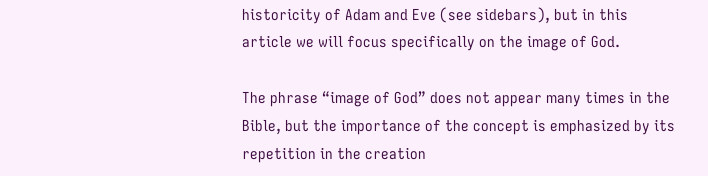historicity of Adam and Eve (see sidebars), but in this article we will focus specifically on the image of God.

The phrase “image of God” does not appear many times in the Bible, but the importance of the concept is emphasized by its repetition in the creation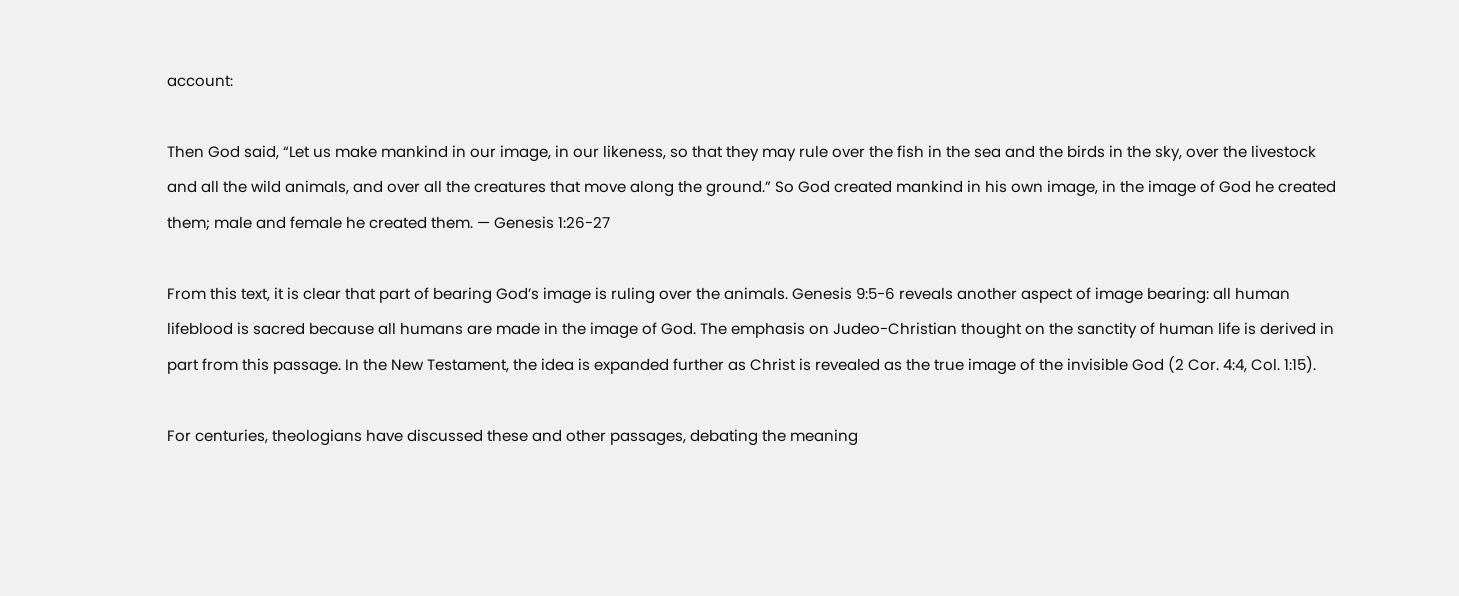account:

Then God said, “Let us make mankind in our image, in our likeness, so that they may rule over the fish in the sea and the birds in the sky, over the livestock and all the wild animals, and over all the creatures that move along the ground.” So God created mankind in his own image, in the image of God he created them; male and female he created them. — Genesis 1:26-27

From this text, it is clear that part of bearing God’s image is ruling over the animals. Genesis 9:5-6 reveals another aspect of image bearing: all human lifeblood is sacred because all humans are made in the image of God. The emphasis on Judeo-Christian thought on the sanctity of human life is derived in part from this passage. In the New Testament, the idea is expanded further as Christ is revealed as the true image of the invisible God (2 Cor. 4:4, Col. 1:15).

For centuries, theologians have discussed these and other passages, debating the meaning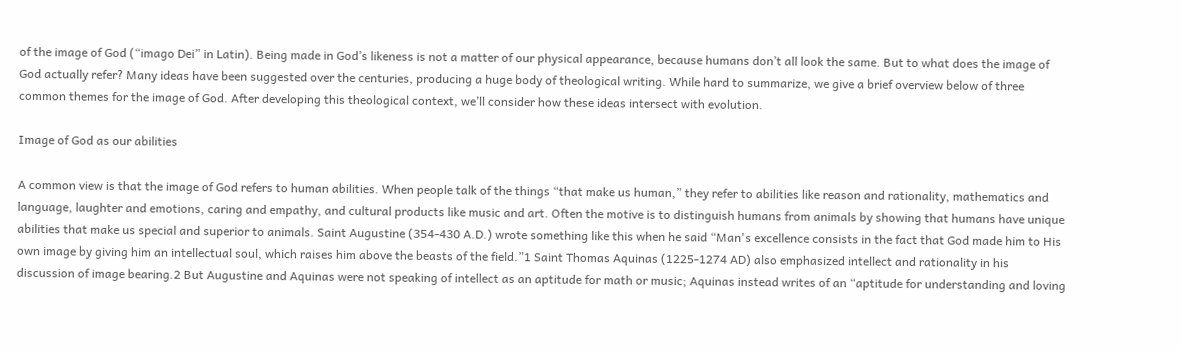of the image of God (“imago Dei” in Latin). Being made in God’s likeness is not a matter of our physical appearance, because humans don’t all look the same. But to what does the image of God actually refer? Many ideas have been suggested over the centuries, producing a huge body of theological writing. While hard to summarize, we give a brief overview below of three common themes for the image of God. After developing this theological context, we’ll consider how these ideas intersect with evolution.

Image of God as our abilities

A common view is that the image of God refers to human abilities. When people talk of the things “that make us human,” they refer to abilities like reason and rationality, mathematics and language, laughter and emotions, caring and empathy, and cultural products like music and art. Often the motive is to distinguish humans from animals by showing that humans have unique abilities that make us special and superior to animals. Saint Augustine (354-430 A.D.) wrote something like this when he said “Man's excellence consists in the fact that God made him to His own image by giving him an intellectual soul, which raises him above the beasts of the field.”1 Saint Thomas Aquinas (1225-1274 AD) also emphasized intellect and rationality in his discussion of image bearing.2 But Augustine and Aquinas were not speaking of intellect as an aptitude for math or music; Aquinas instead writes of an “aptitude for understanding and loving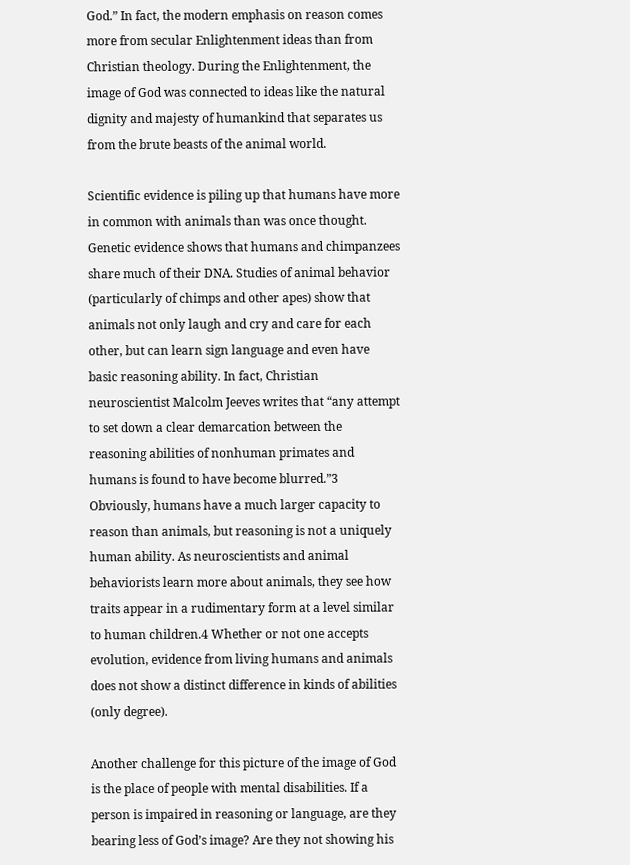God.” In fact, the modern emphasis on reason comes more from secular Enlightenment ideas than from Christian theology. During the Enlightenment, the image of God was connected to ideas like the natural dignity and majesty of humankind that separates us from the brute beasts of the animal world.

Scientific evidence is piling up that humans have more in common with animals than was once thought. Genetic evidence shows that humans and chimpanzees share much of their DNA. Studies of animal behavior (particularly of chimps and other apes) show that animals not only laugh and cry and care for each other, but can learn sign language and even have basic reasoning ability. In fact, Christian neuroscientist Malcolm Jeeves writes that “any attempt to set down a clear demarcation between the reasoning abilities of nonhuman primates and humans is found to have become blurred.”3 Obviously, humans have a much larger capacity to reason than animals, but reasoning is not a uniquely human ability. As neuroscientists and animal behaviorists learn more about animals, they see how traits appear in a rudimentary form at a level similar to human children.4 Whether or not one accepts evolution, evidence from living humans and animals does not show a distinct difference in kinds of abilities (only degree).

Another challenge for this picture of the image of God is the place of people with mental disabilities. If a person is impaired in reasoning or language, are they bearing less of God’s image? Are they not showing his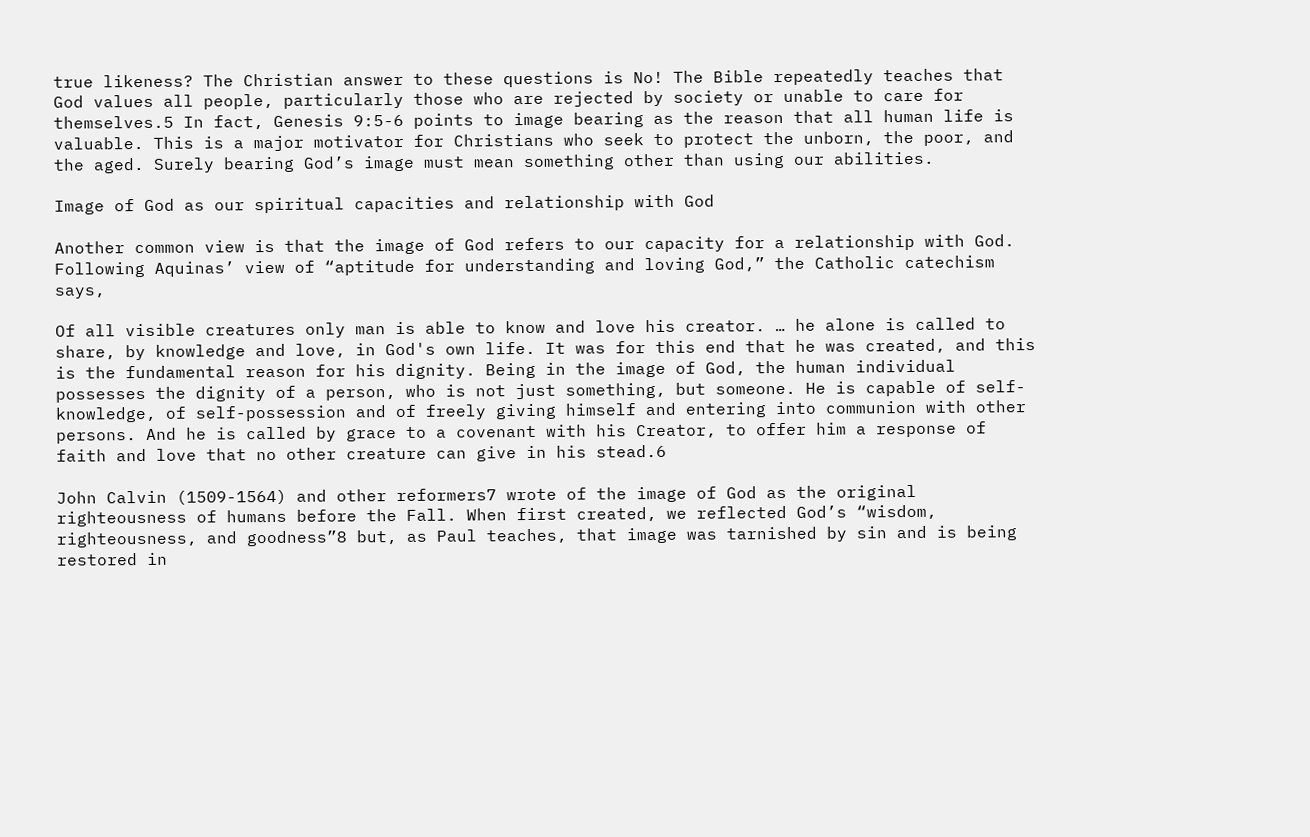true likeness? The Christian answer to these questions is No! The Bible repeatedly teaches that God values all people, particularly those who are rejected by society or unable to care for themselves.5 In fact, Genesis 9:5-6 points to image bearing as the reason that all human life is valuable. This is a major motivator for Christians who seek to protect the unborn, the poor, and the aged. Surely bearing God’s image must mean something other than using our abilities.

Image of God as our spiritual capacities and relationship with God

Another common view is that the image of God refers to our capacity for a relationship with God. Following Aquinas’ view of “aptitude for understanding and loving God,” the Catholic catechism says,

Of all visible creatures only man is able to know and love his creator. … he alone is called to share, by knowledge and love, in God's own life. It was for this end that he was created, and this is the fundamental reason for his dignity. Being in the image of God, the human individual possesses the dignity of a person, who is not just something, but someone. He is capable of self-knowledge, of self-possession and of freely giving himself and entering into communion with other persons. And he is called by grace to a covenant with his Creator, to offer him a response of faith and love that no other creature can give in his stead.6

John Calvin (1509-1564) and other reformers7 wrote of the image of God as the original righteousness of humans before the Fall. When first created, we reflected God’s “wisdom, righteousness, and goodness”8 but, as Paul teaches, that image was tarnished by sin and is being restored in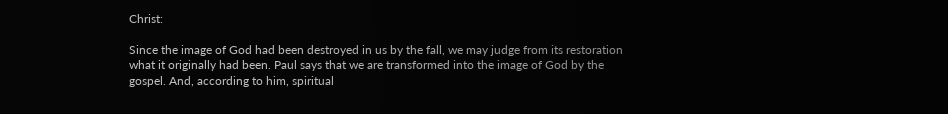Christ:

Since the image of God had been destroyed in us by the fall, we may judge from its restoration what it originally had been. Paul says that we are transformed into the image of God by the gospel. And, according to him, spiritual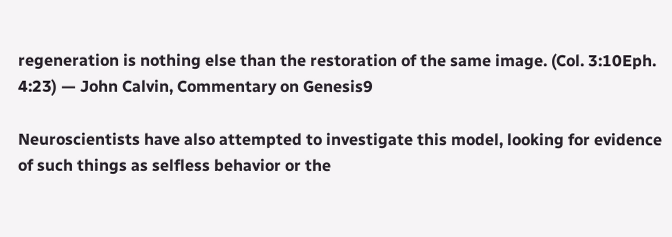regeneration is nothing else than the restoration of the same image. (Col. 3:10Eph. 4:23) — John Calvin, Commentary on Genesis9

Neuroscientists have also attempted to investigate this model, looking for evidence of such things as selfless behavior or the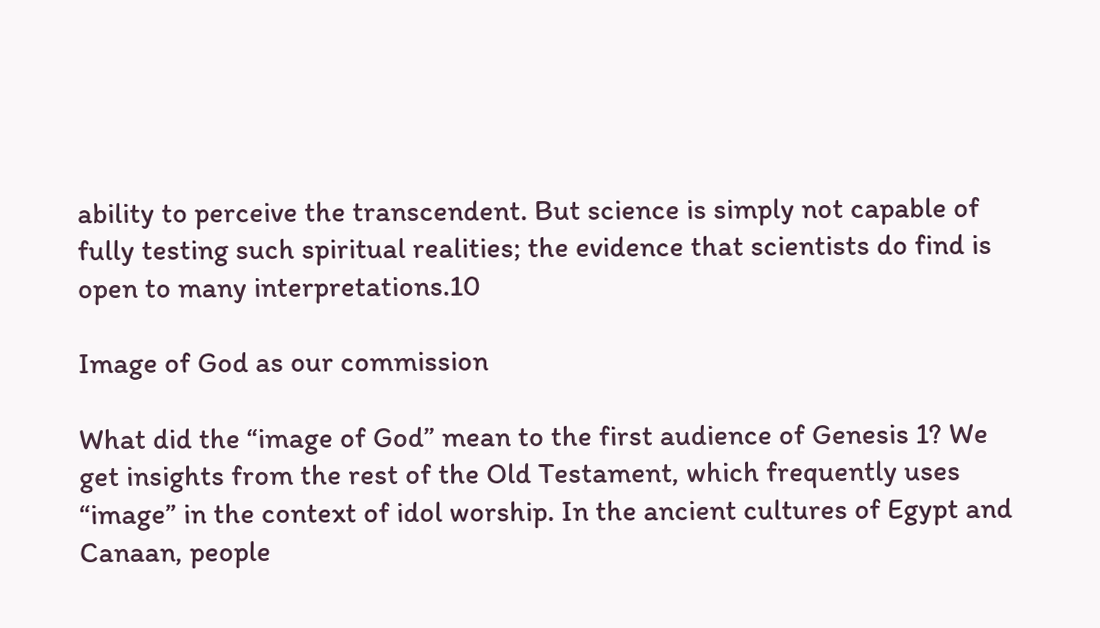ability to perceive the transcendent. But science is simply not capable of fully testing such spiritual realities; the evidence that scientists do find is open to many interpretations.10

Image of God as our commission

What did the “image of God” mean to the first audience of Genesis 1? We get insights from the rest of the Old Testament, which frequently uses “image” in the context of idol worship. In the ancient cultures of Egypt and Canaan, people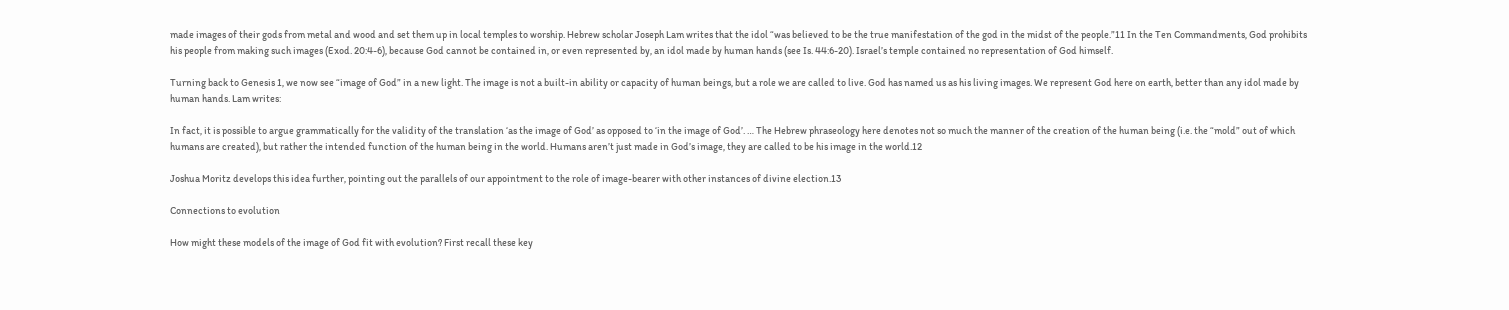made images of their gods from metal and wood and set them up in local temples to worship. Hebrew scholar Joseph Lam writes that the idol “was believed to be the true manifestation of the god in the midst of the people.”11 In the Ten Commandments, God prohibits his people from making such images (Exod. 20:4-6), because God cannot be contained in, or even represented by, an idol made by human hands (see Is. 44:6-20). Israel’s temple contained no representation of God himself.

Turning back to Genesis 1, we now see “image of God” in a new light. The image is not a built-in ability or capacity of human beings, but a role we are called to live. God has named us as his living images. We represent God here on earth, better than any idol made by human hands. Lam writes:

In fact, it is possible to argue grammatically for the validity of the translation ‘as the image of God’ as opposed to ‘in the image of God’. … The Hebrew phraseology here denotes not so much the manner of the creation of the human being (i.e. the “mold” out of which humans are created), but rather the intended function of the human being in the world. Humans aren’t just made in God’s image, they are called to be his image in the world.12

Joshua Moritz develops this idea further, pointing out the parallels of our appointment to the role of image-bearer with other instances of divine election.13

Connections to evolution

How might these models of the image of God fit with evolution? First recall these key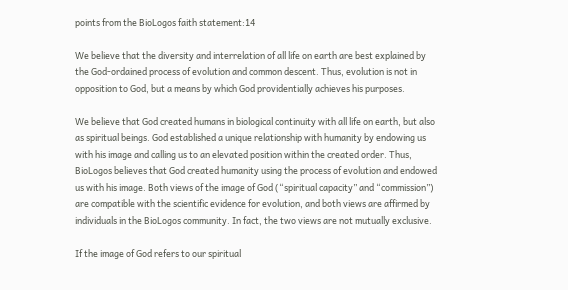points from the BioLogos faith statement:14

We believe that the diversity and interrelation of all life on earth are best explained by the God-ordained process of evolution and common descent. Thus, evolution is not in opposition to God, but a means by which God providentially achieves his purposes.

We believe that God created humans in biological continuity with all life on earth, but also as spiritual beings. God established a unique relationship with humanity by endowing us with his image and calling us to an elevated position within the created order. Thus, BioLogos believes that God created humanity using the process of evolution and endowed us with his image. Both views of the image of God (“spiritual capacity” and “commission”) are compatible with the scientific evidence for evolution, and both views are affirmed by individuals in the BioLogos community. In fact, the two views are not mutually exclusive.

If the image of God refers to our spiritual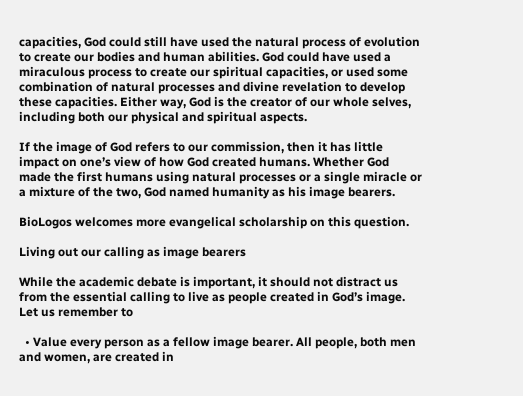capacities, God could still have used the natural process of evolution to create our bodies and human abilities. God could have used a miraculous process to create our spiritual capacities, or used some combination of natural processes and divine revelation to develop these capacities. Either way, God is the creator of our whole selves, including both our physical and spiritual aspects.

If the image of God refers to our commission, then it has little impact on one’s view of how God created humans. Whether God made the first humans using natural processes or a single miracle or a mixture of the two, God named humanity as his image bearers.

BioLogos welcomes more evangelical scholarship on this question.

Living out our calling as image bearers

While the academic debate is important, it should not distract us from the essential calling to live as people created in God’s image. Let us remember to

  • Value every person as a fellow image bearer. All people, both men and women, are created in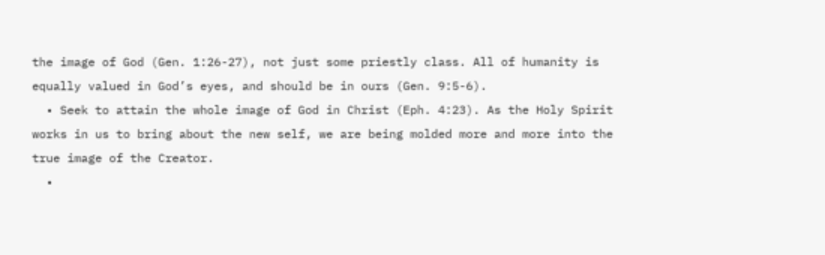the image of God (Gen. 1:26-27), not just some priestly class. All of humanity is equally valued in God’s eyes, and should be in ours (Gen. 9:5-6).
  • Seek to attain the whole image of God in Christ (Eph. 4:23). As the Holy Spirit works in us to bring about the new self, we are being molded more and more into the true image of the Creator.
  •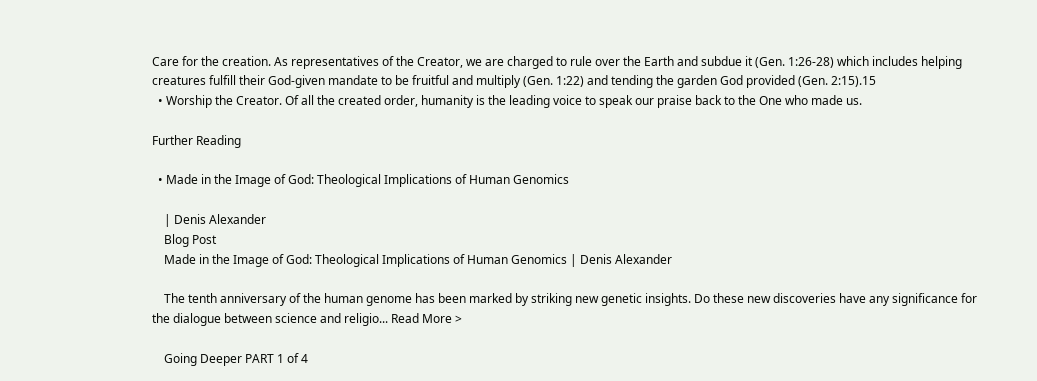Care for the creation. As representatives of the Creator, we are charged to rule over the Earth and subdue it (Gen. 1:26-28) which includes helping creatures fulfill their God-given mandate to be fruitful and multiply (Gen. 1:22) and tending the garden God provided (Gen. 2:15).15
  • Worship the Creator. Of all the created order, humanity is the leading voice to speak our praise back to the One who made us.

Further Reading

  • Made in the Image of God: Theological Implications of Human Genomics

    | Denis Alexander
    Blog Post
    Made in the Image of God: Theological Implications of Human Genomics | Denis Alexander

    The tenth anniversary of the human genome has been marked by striking new genetic insights. Do these new discoveries have any significance for the dialogue between science and religio... Read More >

    Going Deeper PART 1 of 4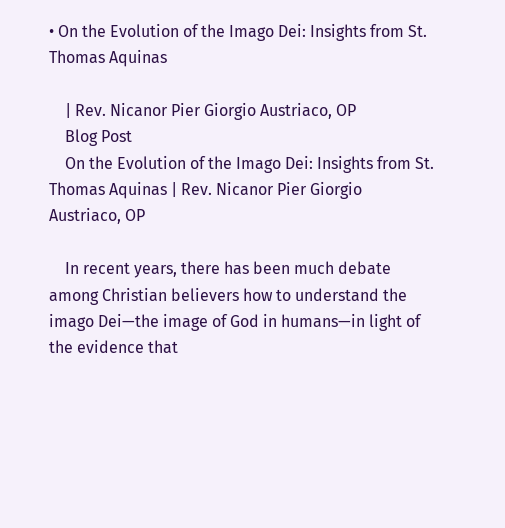• On the Evolution of the Imago Dei: Insights from St. Thomas Aquinas

    | Rev. Nicanor Pier Giorgio Austriaco, OP
    Blog Post
    On the Evolution of the Imago Dei: Insights from St. Thomas Aquinas | Rev. Nicanor Pier Giorgio Austriaco, OP

    In recent years, there has been much debate among Christian believers how to understand the imago Dei—the image of God in humans—in light of the evidence that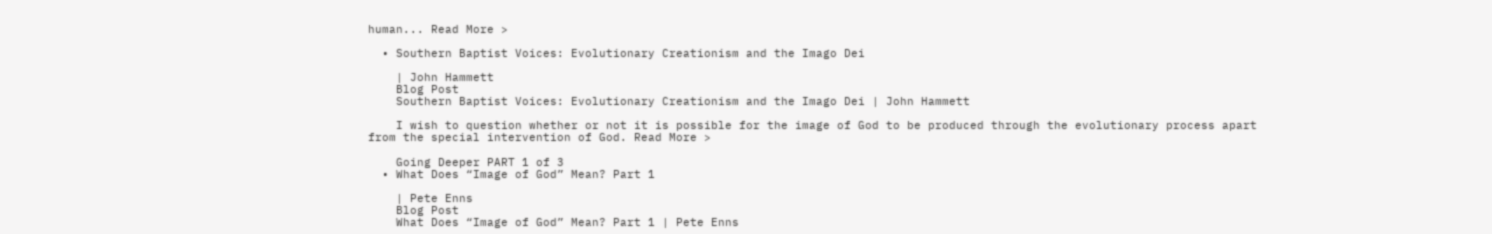human... Read More >

  • Southern Baptist Voices: Evolutionary Creationism and the Imago Dei

    | John Hammett
    Blog Post
    Southern Baptist Voices: Evolutionary Creationism and the Imago Dei | John Hammett

    I wish to question whether or not it is possible for the image of God to be produced through the evolutionary process apart from the special intervention of God. Read More >

    Going Deeper PART 1 of 3
  • What Does “Image of God” Mean? Part 1

    | Pete Enns
    Blog Post
    What Does “Image of God” Mean? Part 1 | Pete Enns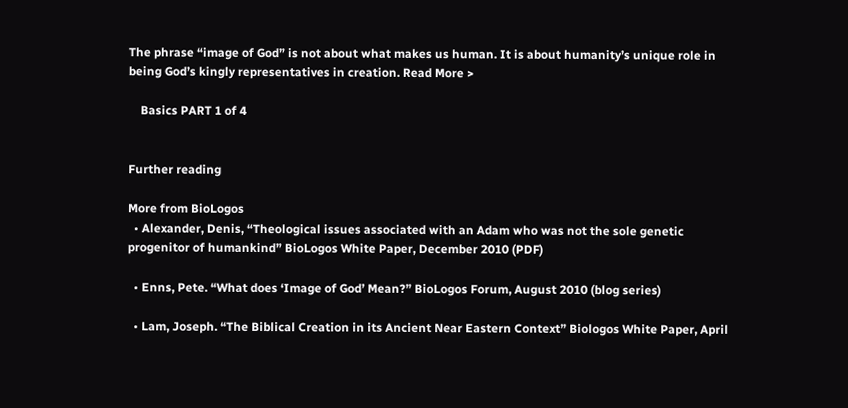The phrase “image of God” is not about what makes us human. It is about humanity’s unique role in being God’s kingly representatives in creation. Read More >

    Basics PART 1 of 4


Further reading

More from BioLogos
  • Alexander, Denis, “Theological issues associated with an Adam who was not the sole genetic progenitor of humankind” BioLogos White Paper, December 2010 (PDF)

  • Enns, Pete. “What does ‘Image of God’ Mean?” BioLogos Forum, August 2010 (blog series)

  • Lam, Joseph. “The Biblical Creation in its Ancient Near Eastern Context” Biologos White Paper, April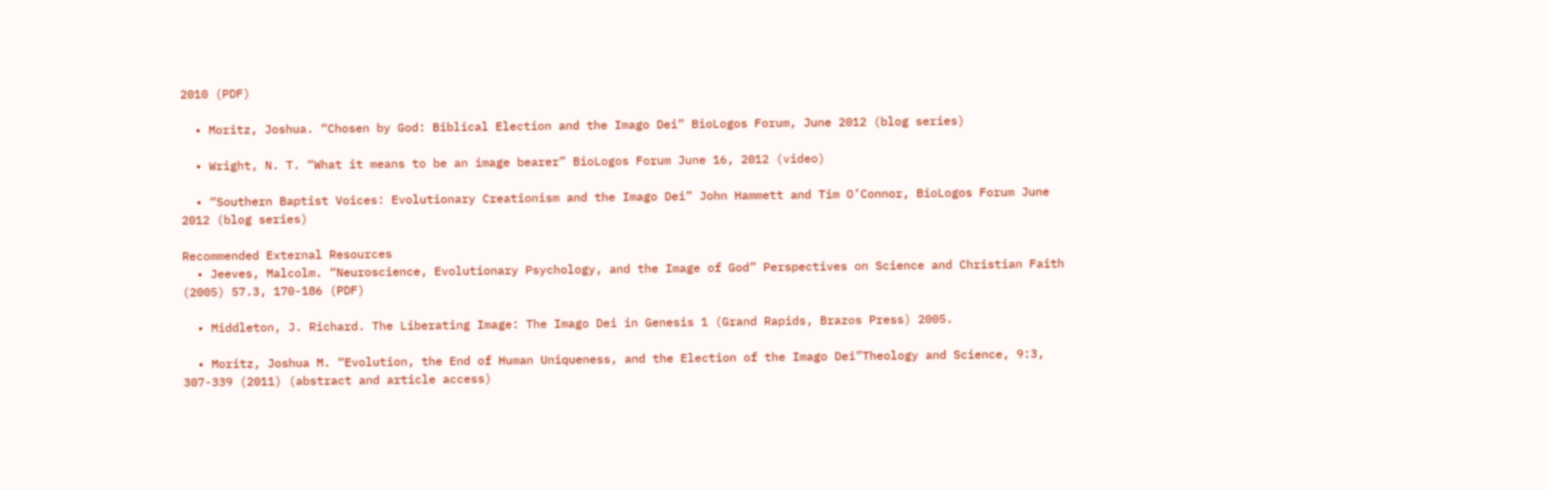2010 (PDF)

  • Moritz, Joshua. “Chosen by God: Biblical Election and the Imago Dei” BioLogos Forum, June 2012 (blog series)

  • Wright, N. T. “What it means to be an image bearer” BioLogos Forum June 16, 2012 (video)

  • “Southern Baptist Voices: Evolutionary Creationism and the Imago Dei” John Hammett and Tim O’Connor, BioLogos Forum June 2012 (blog series)

Recommended External Resources
  • Jeeves, Malcolm. “Neuroscience, Evolutionary Psychology, and the Image of God” Perspectives on Science and Christian Faith (2005) 57.3, 170-186 (PDF)

  • Middleton, J. Richard. The Liberating Image: The Imago Dei in Genesis 1 (Grand Rapids, Brazos Press) 2005.

  • Moritz, Joshua M. “Evolution, the End of Human Uniqueness, and the Election of the Imago Dei”Theology and Science, 9:3, 307-339 (2011) (abstract and article access)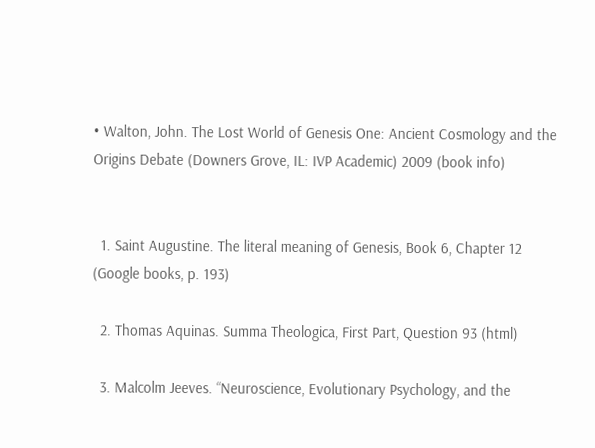• Walton, John. The Lost World of Genesis One: Ancient Cosmology and the Origins Debate (Downers Grove, IL: IVP Academic) 2009 (book info)


  1. Saint Augustine. The literal meaning of Genesis, Book 6, Chapter 12 (Google books, p. 193)

  2. Thomas Aquinas. Summa Theologica, First Part, Question 93 (html)

  3. Malcolm Jeeves. “Neuroscience, Evolutionary Psychology, and the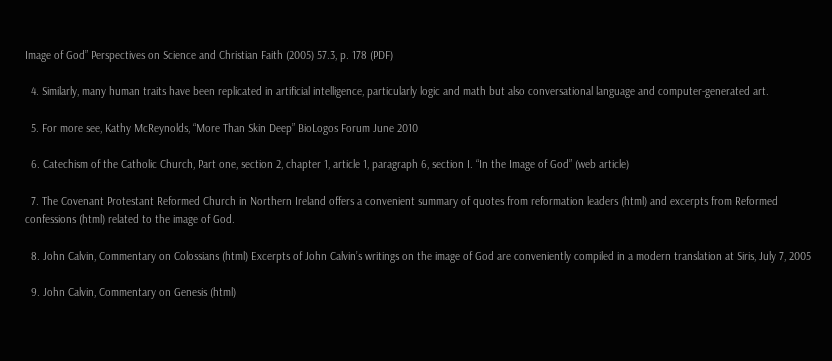Image of God” Perspectives on Science and Christian Faith (2005) 57.3, p. 178 (PDF)

  4. Similarly, many human traits have been replicated in artificial intelligence, particularly logic and math but also conversational language and computer-generated art.

  5. For more see, Kathy McReynolds, “More Than Skin Deep” BioLogos Forum June 2010

  6. Catechism of the Catholic Church, Part one, section 2, chapter 1, article 1, paragraph 6, section I. “In the Image of God” (web article)

  7. The Covenant Protestant Reformed Church in Northern Ireland offers a convenient summary of quotes from reformation leaders (html) and excerpts from Reformed confessions (html) related to the image of God.

  8. John Calvin, Commentary on Colossians (html) Excerpts of John Calvin’s writings on the image of God are conveniently compiled in a modern translation at Siris, July 7, 2005

  9. John Calvin, Commentary on Genesis (html)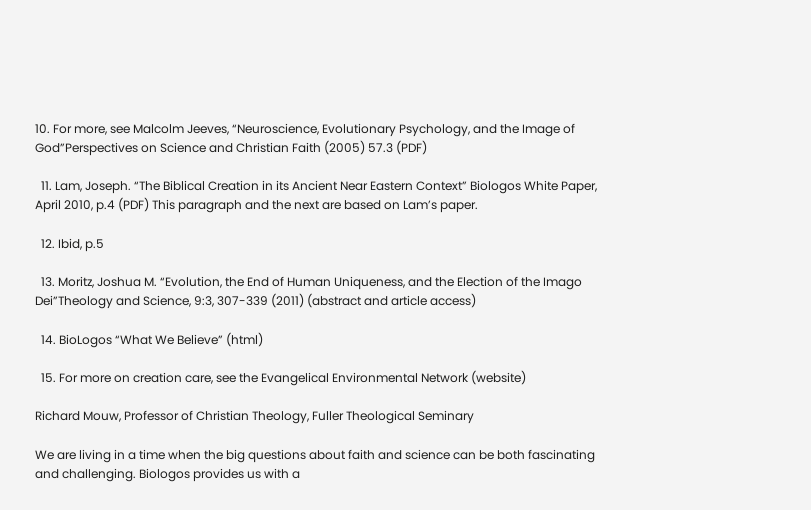10. For more, see Malcolm Jeeves, “Neuroscience, Evolutionary Psychology, and the Image of God”Perspectives on Science and Christian Faith (2005) 57.3 (PDF)

  11. Lam, Joseph. “The Biblical Creation in its Ancient Near Eastern Context” Biologos White Paper, April 2010, p.4 (PDF) This paragraph and the next are based on Lam’s paper.

  12. Ibid, p.5

  13. Moritz, Joshua M. “Evolution, the End of Human Uniqueness, and the Election of the Imago Dei”Theology and Science, 9:3, 307-339 (2011) (abstract and article access)

  14. BioLogos “What We Believe” (html)

  15. For more on creation care, see the Evangelical Environmental Network (website)

Richard Mouw, Professor of Christian Theology, Fuller Theological Seminary

We are living in a time when the big questions about faith and science can be both fascinating and challenging. Biologos provides us with a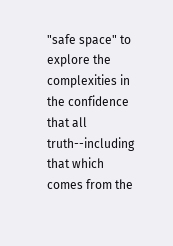"safe space" to explore the complexities in the confidence that all truth--including that which comes from the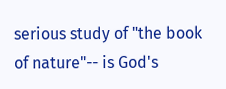serious study of "the book of nature"-- is God's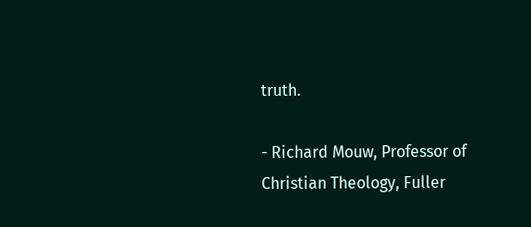truth.

- Richard Mouw, Professor of Christian Theology, Fuller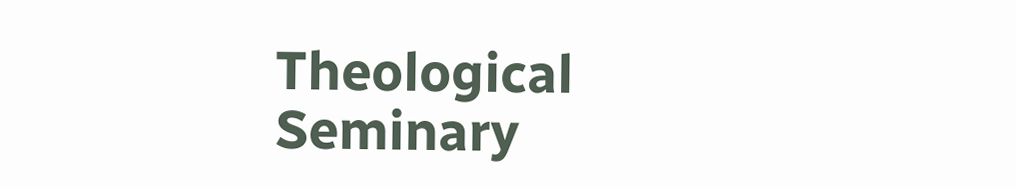Theological Seminary